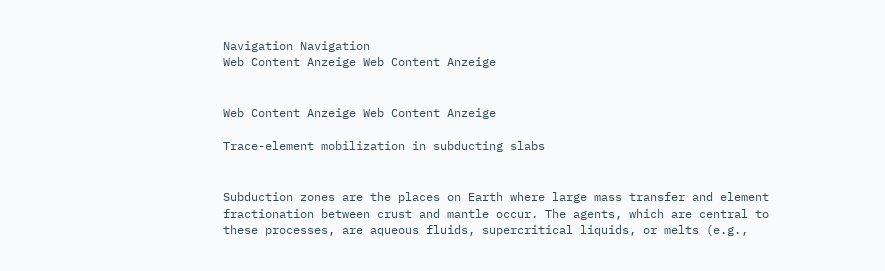Navigation Navigation
Web Content Anzeige Web Content Anzeige


Web Content Anzeige Web Content Anzeige

Trace-element mobilization in subducting slabs


Subduction zones are the places on Earth where large mass transfer and element fractionation between crust and mantle occur. The agents, which are central to these processes, are aqueous fluids, supercritical liquids, or melts (e.g.,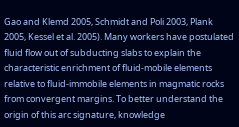Gao and Klemd 2005, Schmidt and Poli 2003, Plank 2005, Kessel et al. 2005). Many workers have postulated fluid flow out of subducting slabs to explain the characteristic enrichment of fluid-mobile elements relative to fluid-immobile elements in magmatic rocks from convergent margins. To better understand the origin of this arc signature, knowledge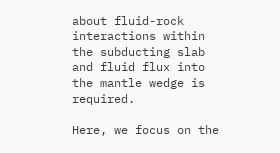about fluid-rock interactions within the subducting slab and fluid flux into the mantle wedge is required.

Here, we focus on the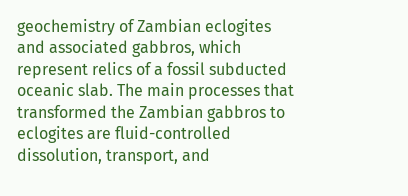geochemistry of Zambian eclogites and associated gabbros, which represent relics of a fossil subducted oceanic slab. The main processes that transformed the Zambian gabbros to eclogites are fluid-controlled dissolution, transport, and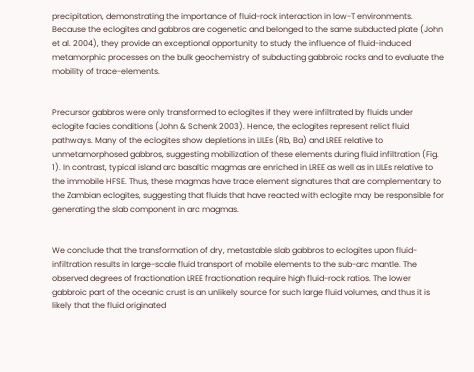precipitation, demonstrating the importance of fluid-rock interaction in low-T environments. Because the eclogites and gabbros are cogenetic and belonged to the same subducted plate (John et al. 2004), they provide an exceptional opportunity to study the influence of fluid-induced metamorphic processes on the bulk geochemistry of subducting gabbroic rocks and to evaluate the mobility of trace-elements.


Precursor gabbros were only transformed to eclogites if they were infiltrated by fluids under eclogite facies conditions (John & Schenk 2003). Hence, the eclogites represent relict fluid pathways. Many of the eclogites show depletions in LILEs (Rb, Ba) and LREE relative to unmetamorphosed gabbros, suggesting mobilization of these elements during fluid infiltration (Fig. 1). In contrast, typical island arc basaltic magmas are enriched in LREE as well as in LILEs relative to the immobile HFSE. Thus, these magmas have trace element signatures that are complementary to the Zambian eclogites, suggesting that fluids that have reacted with eclogite may be responsible for generating the slab component in arc magmas.


We conclude that the transformation of dry, metastable slab gabbros to eclogites upon fluid-infiltration results in large-scale fluid transport of mobile elements to the sub-arc mantle. The observed degrees of fractionation LREE fractionation require high fluid-rock ratios. The lower gabbroic part of the oceanic crust is an unlikely source for such large fluid volumes, and thus it is likely that the fluid originated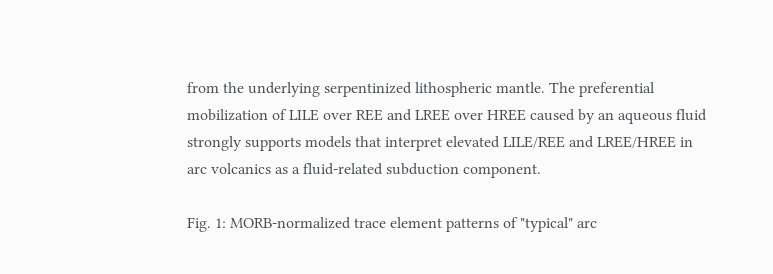from the underlying serpentinized lithospheric mantle. The preferential mobilization of LILE over REE and LREE over HREE caused by an aqueous fluid strongly supports models that interpret elevated LILE/REE and LREE/HREE in arc volcanics as a fluid-related subduction component.

Fig. 1: MORB-normalized trace element patterns of "typical" arc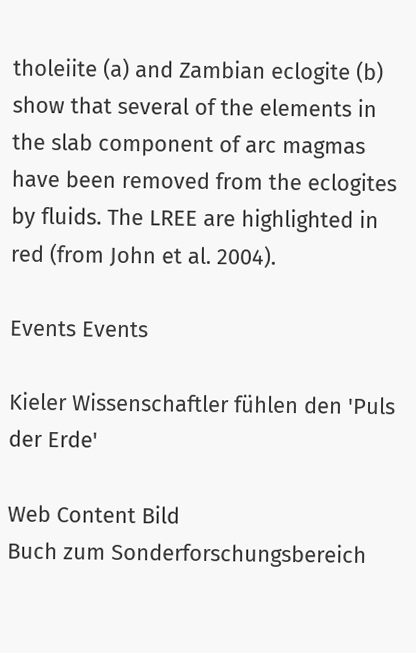tholeiite (a) and Zambian eclogite (b) show that several of the elements in the slab component of arc magmas have been removed from the eclogites by fluids. The LREE are highlighted in red (from John et al. 2004).

Events Events

Kieler Wissenschaftler fühlen den 'Puls der Erde'

Web Content Bild
Buch zum Sonderforschungsbereich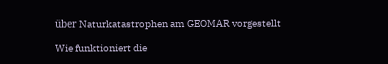über Naturkatastrophen am GEOMAR vorgestellt

Wie funktioniert die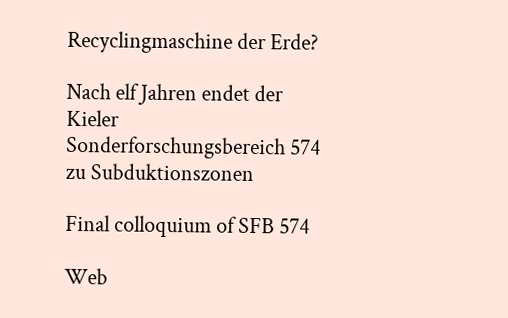Recyclingmaschine der Erde?

Nach elf Jahren endet der Kieler Sonderforschungsbereich 574 zu Subduktionszonen

Final colloquium of SFB 574

Web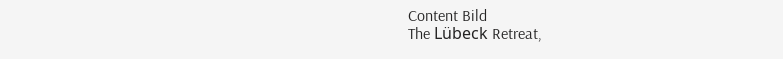Content Bild
The Lübeck Retreat,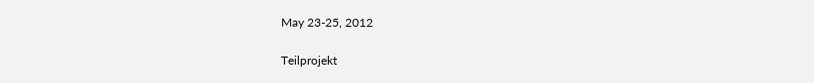May 23-25, 2012

Teilprojekt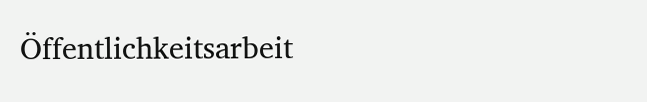Öffentlichkeitsarbeit